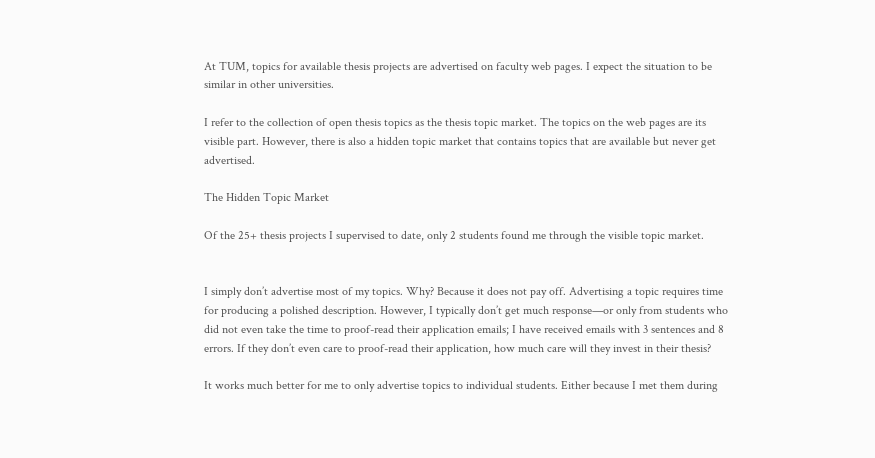At TUM, topics for available thesis projects are advertised on faculty web pages. I expect the situation to be similar in other universities.

I refer to the collection of open thesis topics as the thesis topic market. The topics on the web pages are its visible part. However, there is also a hidden topic market that contains topics that are available but never get advertised.

The Hidden Topic Market

Of the 25+ thesis projects I supervised to date, only 2 students found me through the visible topic market.


I simply don’t advertise most of my topics. Why? Because it does not pay off. Advertising a topic requires time for producing a polished description. However, I typically don’t get much response—or only from students who did not even take the time to proof-read their application emails; I have received emails with 3 sentences and 8 errors. If they don’t even care to proof-read their application, how much care will they invest in their thesis?

It works much better for me to only advertise topics to individual students. Either because I met them during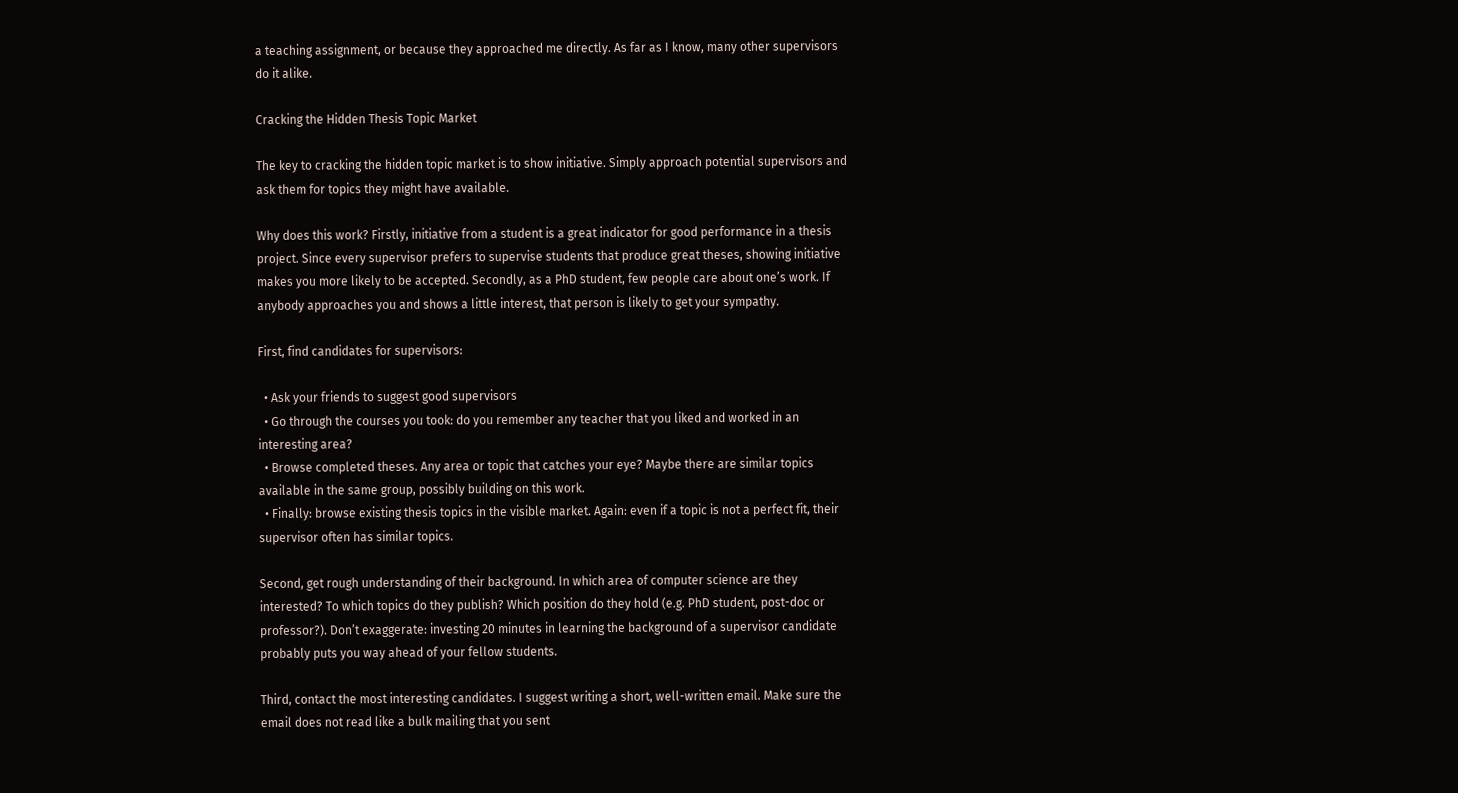a teaching assignment, or because they approached me directly. As far as I know, many other supervisors do it alike.

Cracking the Hidden Thesis Topic Market

The key to cracking the hidden topic market is to show initiative. Simply approach potential supervisors and ask them for topics they might have available.

Why does this work? Firstly, initiative from a student is a great indicator for good performance in a thesis project. Since every supervisor prefers to supervise students that produce great theses, showing initiative makes you more likely to be accepted. Secondly, as a PhD student, few people care about one’s work. If anybody approaches you and shows a little interest, that person is likely to get your sympathy.

First, find candidates for supervisors:

  • Ask your friends to suggest good supervisors
  • Go through the courses you took: do you remember any teacher that you liked and worked in an interesting area?
  • Browse completed theses. Any area or topic that catches your eye? Maybe there are similar topics available in the same group, possibly building on this work.
  • Finally: browse existing thesis topics in the visible market. Again: even if a topic is not a perfect fit, their supervisor often has similar topics.

Second, get rough understanding of their background. In which area of computer science are they interested? To which topics do they publish? Which position do they hold (e.g. PhD student, post-doc or professor?). Don’t exaggerate: investing 20 minutes in learning the background of a supervisor candidate probably puts you way ahead of your fellow students.

Third, contact the most interesting candidates. I suggest writing a short, well-written email. Make sure the email does not read like a bulk mailing that you sent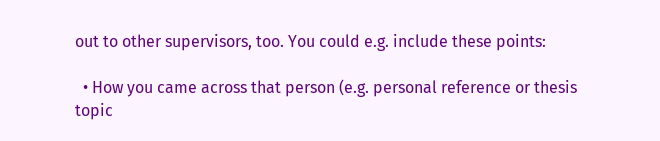out to other supervisors, too. You could e.g. include these points:

  • How you came across that person (e.g. personal reference or thesis topic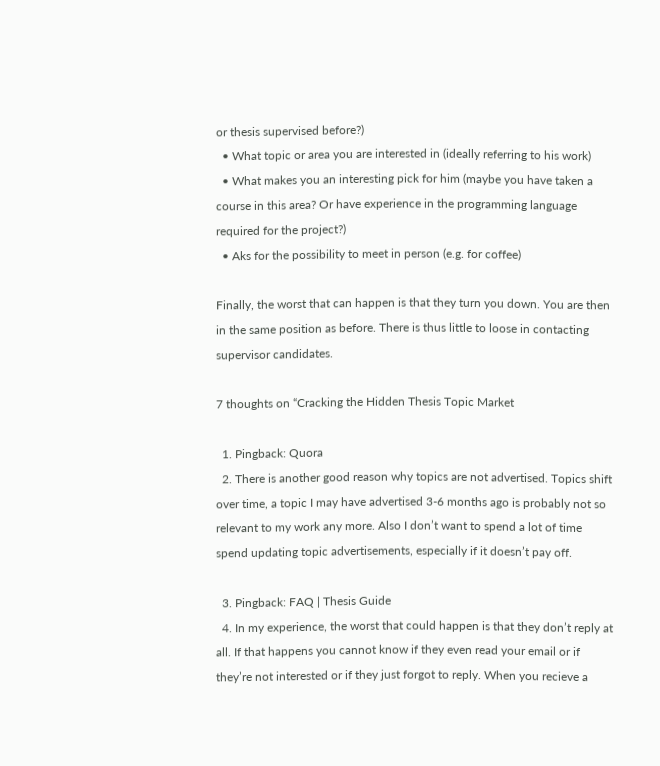or thesis supervised before?)
  • What topic or area you are interested in (ideally referring to his work)
  • What makes you an interesting pick for him (maybe you have taken a course in this area? Or have experience in the programming language required for the project?)
  • Aks for the possibility to meet in person (e.g. for coffee)

Finally, the worst that can happen is that they turn you down. You are then in the same position as before. There is thus little to loose in contacting supervisor candidates.

7 thoughts on “Cracking the Hidden Thesis Topic Market

  1. Pingback: Quora
  2. There is another good reason why topics are not advertised. Topics shift over time, a topic I may have advertised 3-6 months ago is probably not so relevant to my work any more. Also I don’t want to spend a lot of time spend updating topic advertisements, especially if it doesn’t pay off.

  3. Pingback: FAQ | Thesis Guide
  4. In my experience, the worst that could happen is that they don’t reply at all. If that happens you cannot know if they even read your email or if they’re not interested or if they just forgot to reply. When you recieve a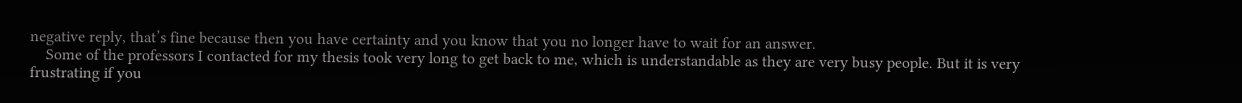negative reply, that’s fine because then you have certainty and you know that you no longer have to wait for an answer.
    Some of the professors I contacted for my thesis took very long to get back to me, which is understandable as they are very busy people. But it is very frustrating if you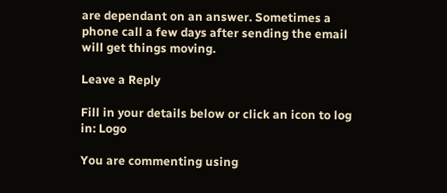are dependant on an answer. Sometimes a phone call a few days after sending the email will get things moving.

Leave a Reply

Fill in your details below or click an icon to log in: Logo

You are commenting using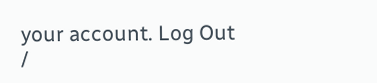your account. Log Out /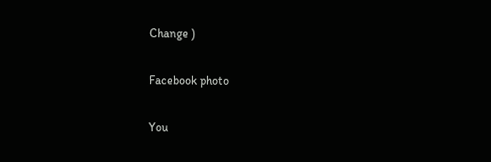Change )

Facebook photo

You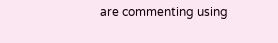are commenting using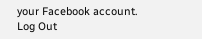your Facebook account. Log Out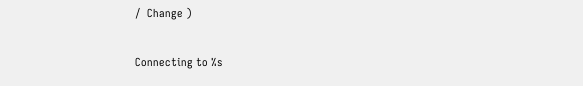/  Change )

Connecting to %s